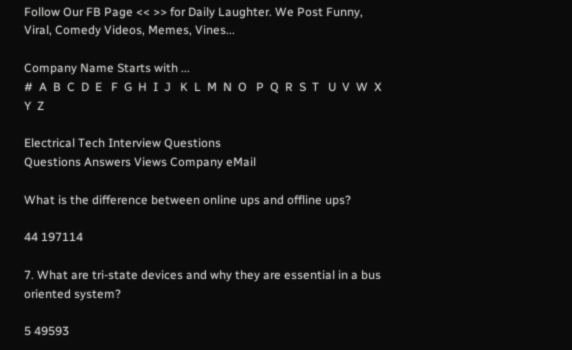Follow Our FB Page << >> for Daily Laughter. We Post Funny, Viral, Comedy Videos, Memes, Vines...

Company Name Starts with ...
#  A  B  C  D  E   F  G  H  I  J   K  L  M  N  O   P  Q  R  S  T   U  V  W  X  Y  Z

Electrical Tech Interview Questions
Questions Answers Views Company eMail

What is the difference between online ups and offline ups?

44 197114

7. What are tri-state devices and why they are essential in a bus oriented system?

5 49593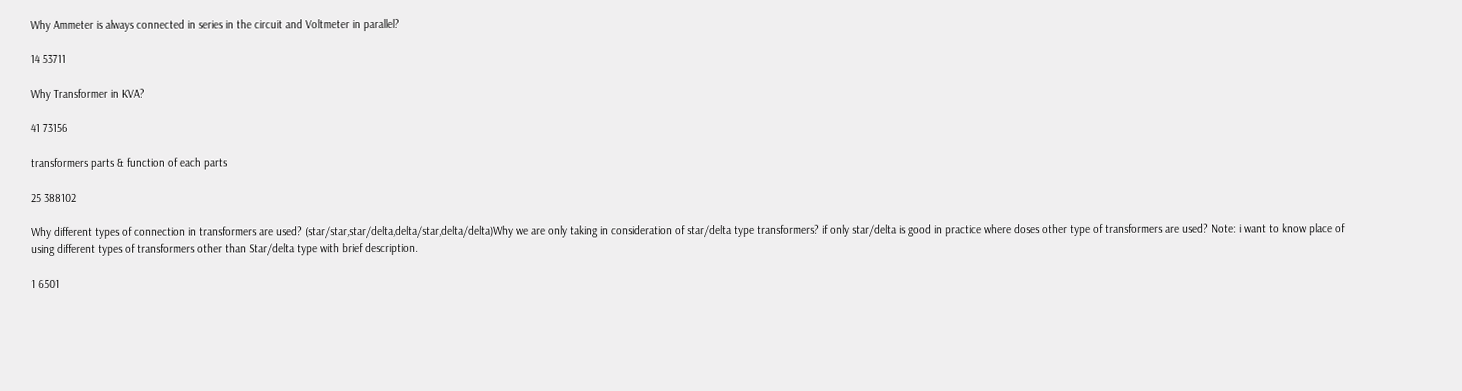Why Ammeter is always connected in series in the circuit and Voltmeter in parallel?

14 53711

Why Transformer in KVA?

41 73156

transformers parts & function of each parts

25 388102

Why different types of connection in transformers are used? (star/star,star/delta,delta/star,delta/delta)Why we are only taking in consideration of star/delta type transformers? if only star/delta is good in practice where doses other type of transformers are used? Note: i want to know place of using different types of transformers other than Star/delta type with brief description.

1 6501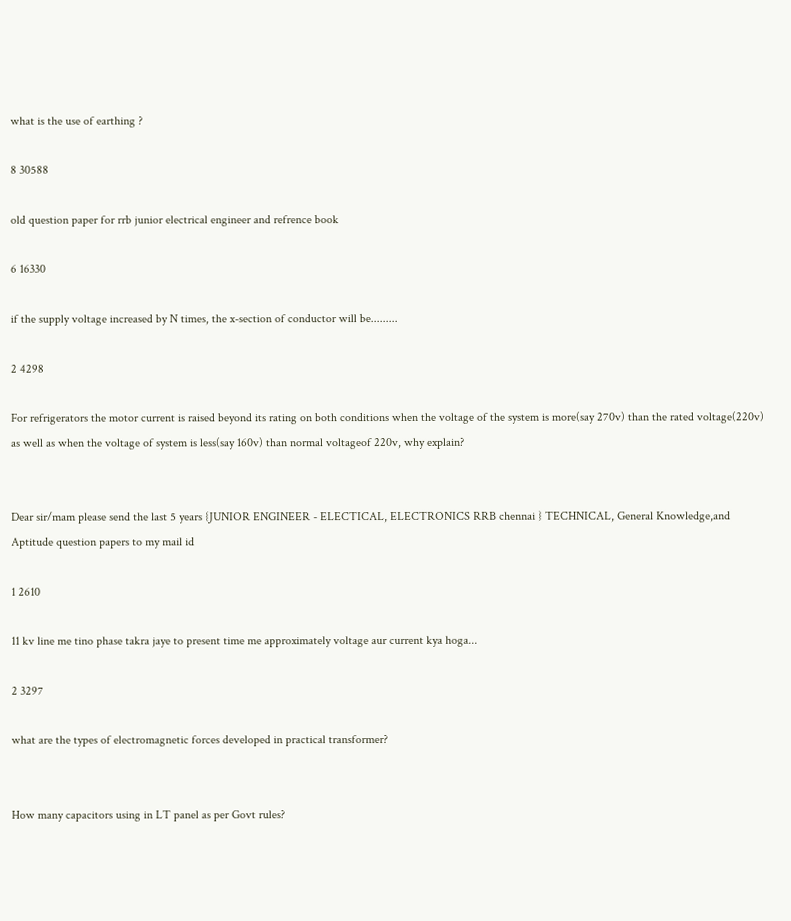what is the use of earthing ?

8 30588

old question paper for rrb junior electrical engineer and refrence book

6 16330

if the supply voltage increased by N times, the x-section of conductor will be.........

2 4298

For refrigerators the motor current is raised beyond its rating on both conditions when the voltage of the system is more(say 270v) than the rated voltage(220v) as well as when the voltage of system is less(say 160v) than normal voltageof 220v, why explain?


Dear sir/mam please send the last 5 years {JUNIOR ENGINEER - ELECTICAL, ELECTRONICS RRB chennai } TECHNICAL, General Knowledge,and Aptitude question papers to my mail id

1 2610

11 kv line me tino phase takra jaye to present time me approximately voltage aur current kya hoga...

2 3297

what are the types of electromagnetic forces developed in practical transformer?


How many capacitors using in LT panel as per Govt rules?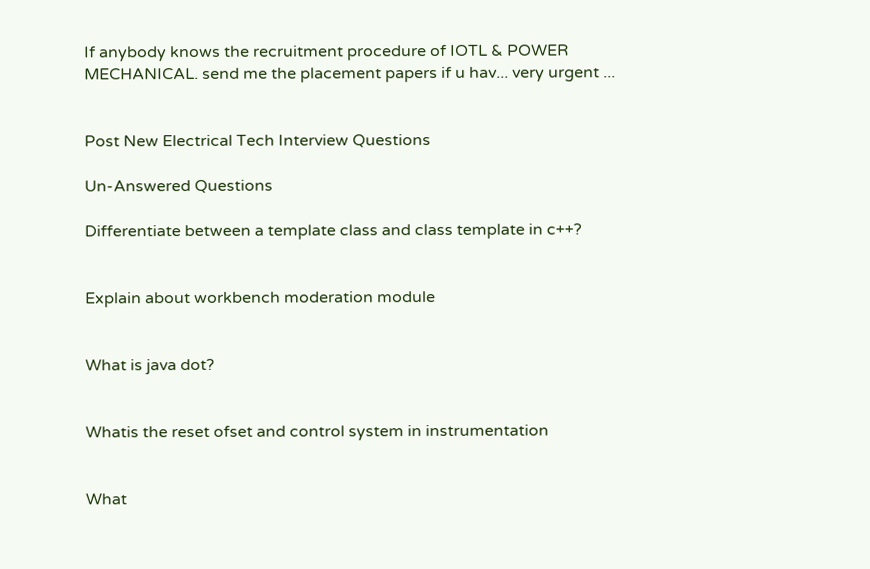If anybody knows the recruitment procedure of IOTL & POWER MECHANICAL. send me the placement papers if u hav... very urgent ...


Post New Electrical Tech Interview Questions

Un-Answered Questions

Differentiate between a template class and class template in c++?


Explain about workbench moderation module


What is java dot?


Whatis the reset ofset and control system in instrumentation


What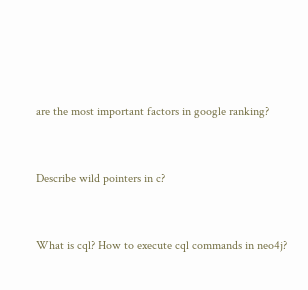are the most important factors in google ranking?


Describe wild pointers in c?


What is cql? How to execute cql commands in neo4j?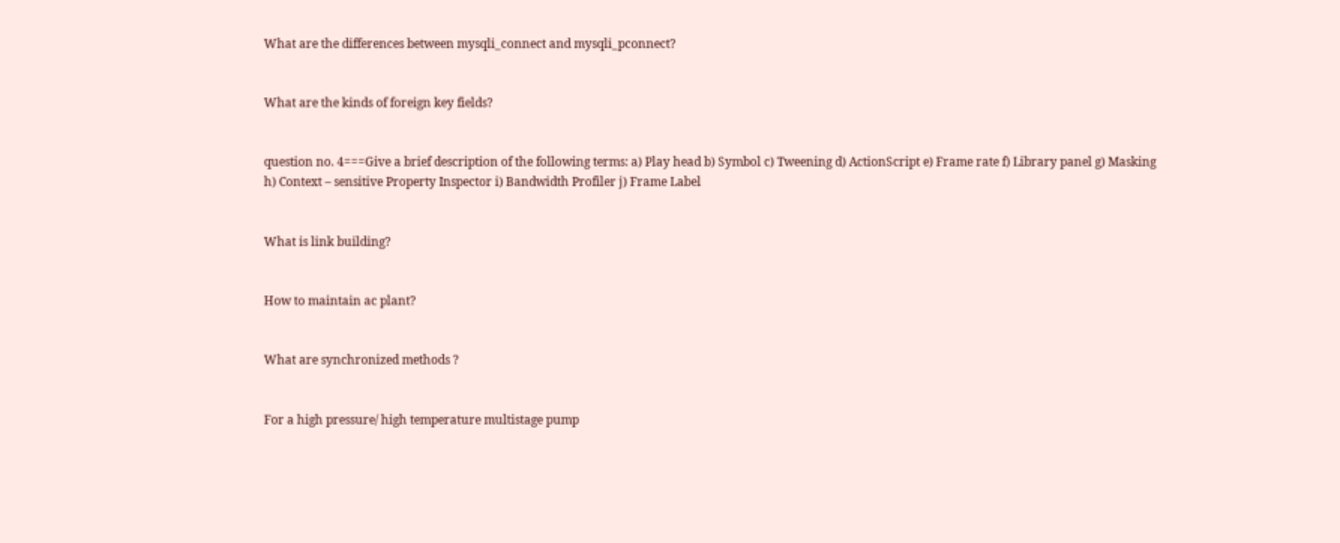What are the differences between mysqli_connect and mysqli_pconnect?


What are the kinds of foreign key fields?


question no. 4===Give a brief description of the following terms: a) Play head b) Symbol c) Tweening d) ActionScript e) Frame rate f) Library panel g) Masking h) Context – sensitive Property Inspector i) Bandwidth Profiler j) Frame Label


What is link building?


How to maintain ac plant?


What are synchronized methods ?


For a high pressure/ high temperature multistage pump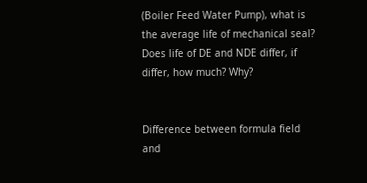(Boiler Feed Water Pump), what is the average life of mechanical seal? Does life of DE and NDE differ, if differ, how much? Why?


Difference between formula field and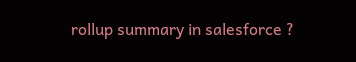rollup summary in salesforce ?